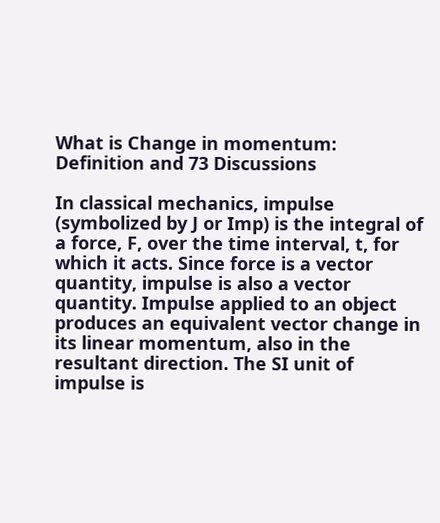What is Change in momentum: Definition and 73 Discussions

In classical mechanics, impulse (symbolized by J or Imp) is the integral of a force, F, over the time interval, t, for which it acts. Since force is a vector quantity, impulse is also a vector quantity. Impulse applied to an object produces an equivalent vector change in its linear momentum, also in the resultant direction. The SI unit of impulse is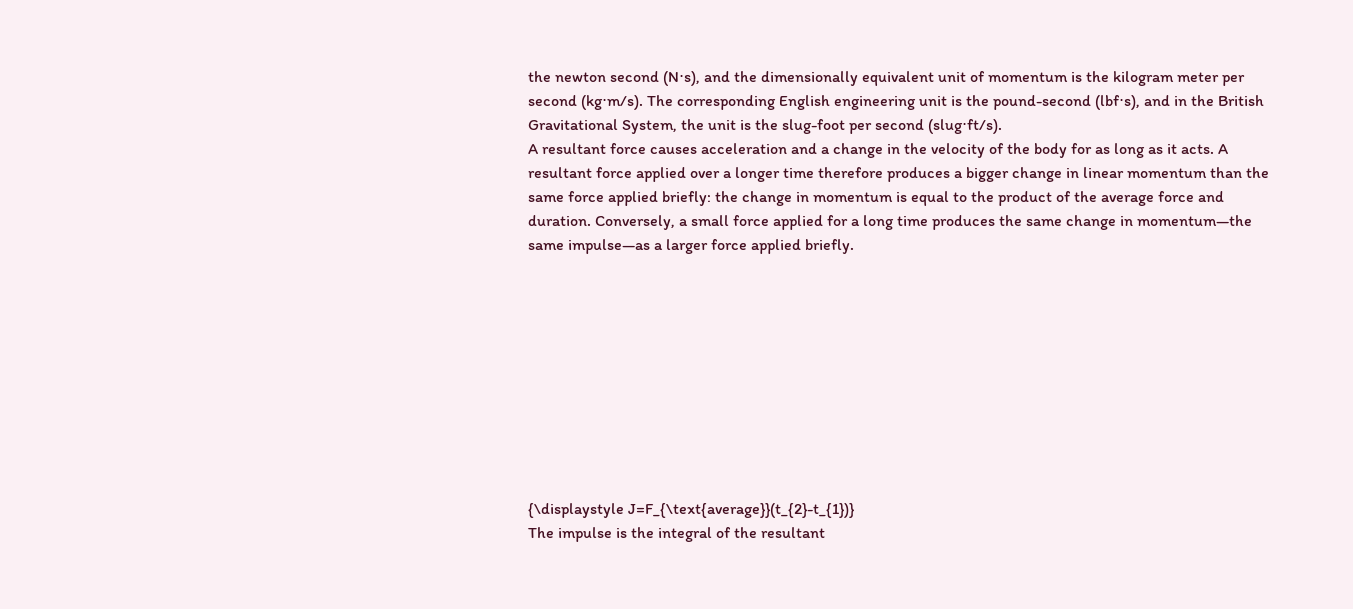the newton second (N⋅s), and the dimensionally equivalent unit of momentum is the kilogram meter per second (kg⋅m/s). The corresponding English engineering unit is the pound-second (lbf⋅s), and in the British Gravitational System, the unit is the slug-foot per second (slug⋅ft/s).
A resultant force causes acceleration and a change in the velocity of the body for as long as it acts. A resultant force applied over a longer time therefore produces a bigger change in linear momentum than the same force applied briefly: the change in momentum is equal to the product of the average force and duration. Conversely, a small force applied for a long time produces the same change in momentum—the same impulse—as a larger force applied briefly.










{\displaystyle J=F_{\text{average}}(t_{2}-t_{1})}
The impulse is the integral of the resultant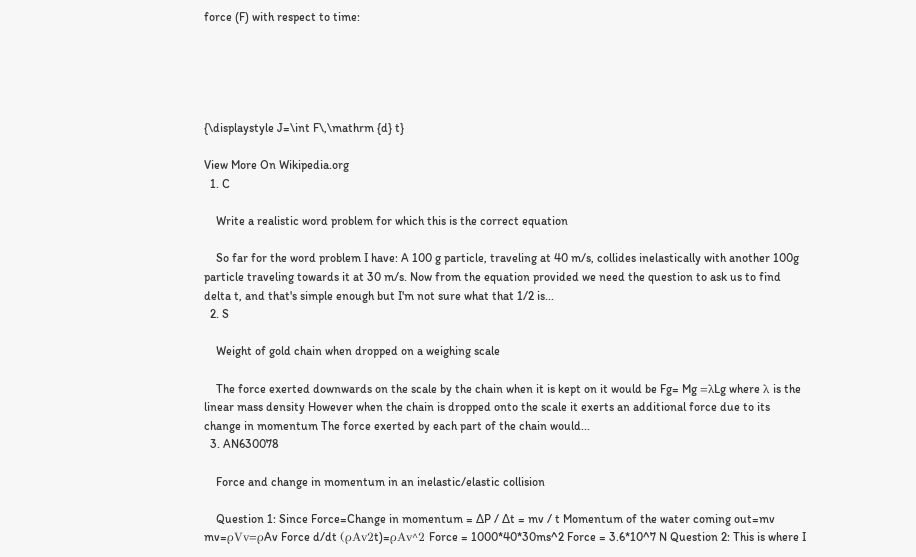force (F) with respect to time:





{\displaystyle J=\int F\,\mathrm {d} t}

View More On Wikipedia.org
  1. C

    Write a realistic word problem for which this is the correct equation

    So far for the word problem I have: A 100 g particle, traveling at 40 m/s, collides inelastically with another 100g particle traveling towards it at 30 m/s. Now from the equation provided we need the question to ask us to find delta t, and that's simple enough but I'm not sure what that 1/2 is...
  2. S

    Weight of gold chain when dropped on a weighing scale

    The force exerted downwards on the scale by the chain when it is kept on it would be Fg= Mg =λLg where λ is the linear mass density However when the chain is dropped onto the scale it exerts an additional force due to its change in momentum The force exerted by each part of the chain would...
  3. AN630078

    Force and change in momentum in an inelastic/elastic collision

    Question 1: Since Force=Change in momentum = ∆P / ∆t = mv / t Momentum of the water coming out=mv mv=ρVv=ρAv Force d/dt (ρAv2t)=ρAv^2 Force = 1000*40*30ms^2 Force = 3.6*10^7 N Question 2: This is where I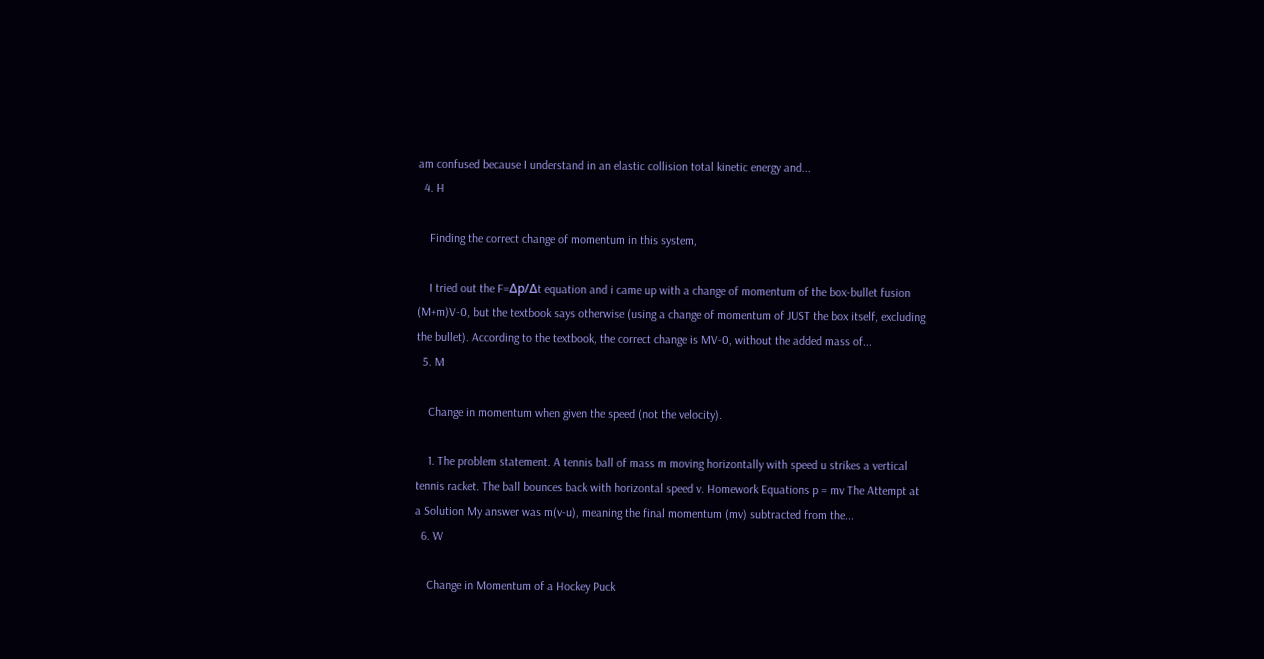am confused because I understand in an elastic collision total kinetic energy and...
  4. H

    Finding the correct change of momentum in this system,

    I tried out the F=Δp/Δt equation and i came up with a change of momentum of the box-bullet fusion (M+m)V-0, but the textbook says otherwise (using a change of momentum of JUST the box itself, excluding the bullet). According to the textbook, the correct change is MV-0, without the added mass of...
  5. M

    Change in momentum when given the speed (not the velocity).

    1. The problem statement. A tennis ball of mass m moving horizontally with speed u strikes a vertical tennis racket. The ball bounces back with horizontal speed v. Homework Equations p = mv The Attempt at a Solution My answer was m(v-u), meaning the final momentum (mv) subtracted from the...
  6. W

    Change in Momentum of a Hockey Puck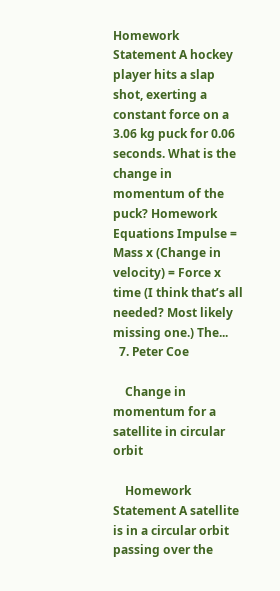Homework Statement A hockey player hits a slap shot, exerting a constant force on a 3.06 kg puck for 0.06 seconds. What is the change in momentum of the puck? Homework Equations Impulse = Mass x (Change in velocity) = Force x time (I think that’s all needed? Most likely missing one.) The...
  7. Peter Coe

    Change in momentum for a satellite in circular orbit

    Homework Statement A satellite is in a circular orbit passing over the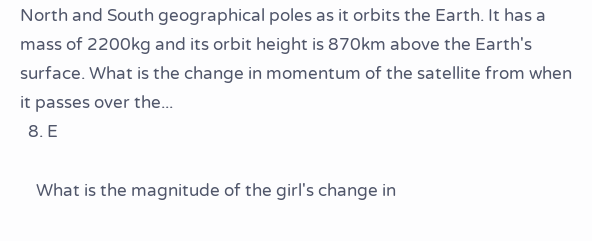North and South geographical poles as it orbits the Earth. It has a mass of 2200kg and its orbit height is 870km above the Earth's surface. What is the change in momentum of the satellite from when it passes over the...
  8. E

    What is the magnitude of the girl's change in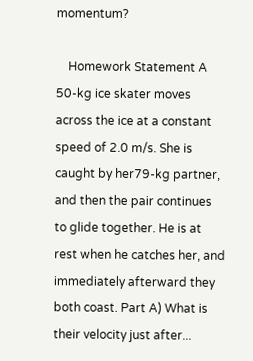momentum?

    Homework Statement A 50-kg ice skater moves across the ice at a constant speed of 2.0 m/s. She is caught by her79-kg partner, and then the pair continues to glide together. He is at rest when he catches her, and immediately afterward they both coast. Part A) What is their velocity just after...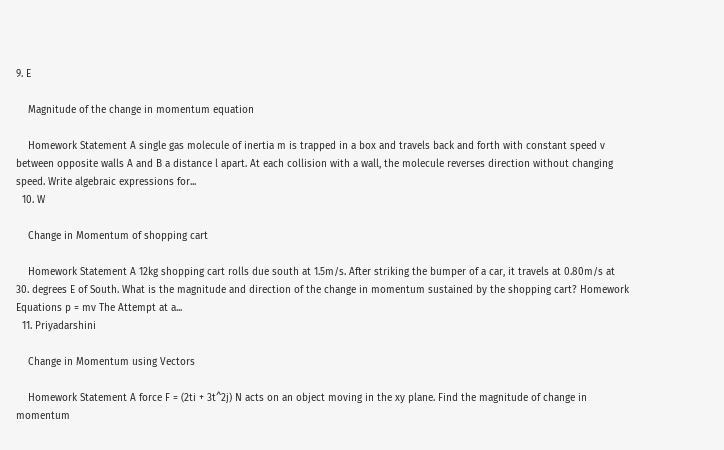9. E

    Magnitude of the change in momentum equation

    Homework Statement A single gas molecule of inertia m is trapped in a box and travels back and forth with constant speed v between opposite walls A and B a distance l apart. At each collision with a wall, the molecule reverses direction without changing speed. Write algebraic expressions for...
  10. W

    Change in Momentum of shopping cart

    Homework Statement A 12kg shopping cart rolls due south at 1.5m/s. After striking the bumper of a car, it travels at 0.80m/s at 30. degrees E of South. What is the magnitude and direction of the change in momentum sustained by the shopping cart? Homework Equations p = mv The Attempt at a...
  11. Priyadarshini

    Change in Momentum using Vectors

    Homework Statement A force F = (2ti + 3t^2j) N acts on an object moving in the xy plane. Find the magnitude of change in momentum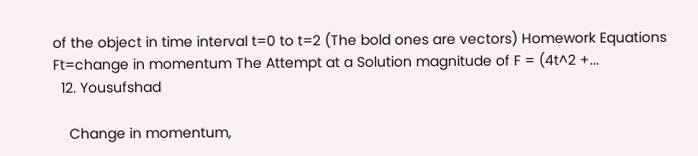of the object in time interval t=0 to t=2 (The bold ones are vectors) Homework Equations Ft=change in momentum The Attempt at a Solution magnitude of F = (4t^2 +...
  12. Yousufshad

    Change in momentum,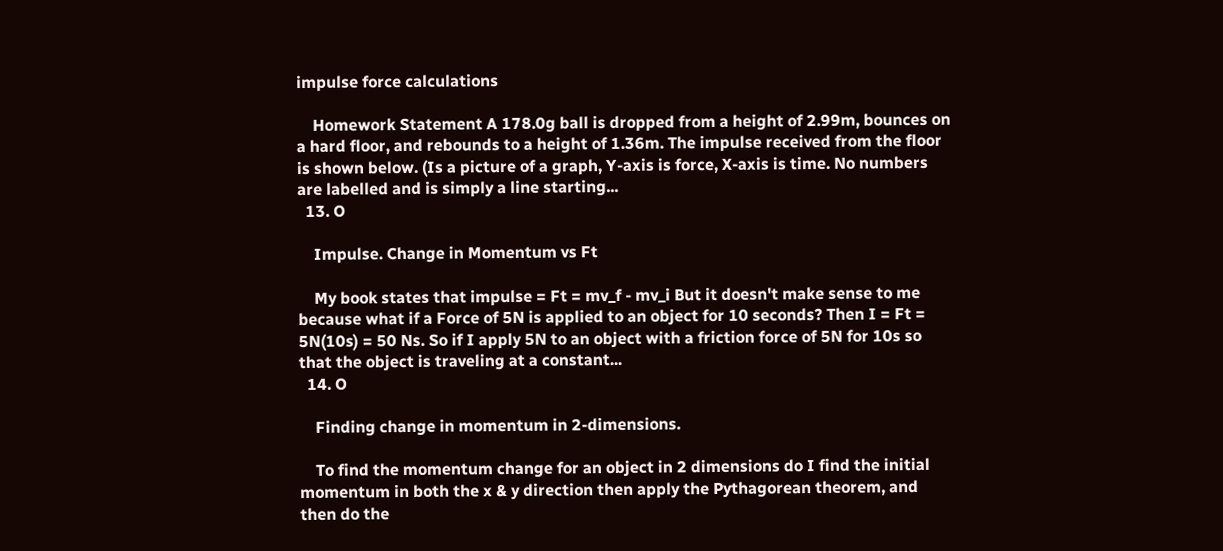impulse force calculations

    Homework Statement A 178.0g ball is dropped from a height of 2.99m, bounces on a hard floor, and rebounds to a height of 1.36m. The impulse received from the floor is shown below. (Is a picture of a graph, Y-axis is force, X-axis is time. No numbers are labelled and is simply a line starting...
  13. O

    Impulse. Change in Momentum vs Ft

    My book states that impulse = Ft = mv_f - mv_i But it doesn't make sense to me because what if a Force of 5N is applied to an object for 10 seconds? Then I = Ft = 5N(10s) = 50 Ns. So if I apply 5N to an object with a friction force of 5N for 10s so that the object is traveling at a constant...
  14. O

    Finding change in momentum in 2-dimensions.

    To find the momentum change for an object in 2 dimensions do I find the initial momentum in both the x & y direction then apply the Pythagorean theorem, and then do the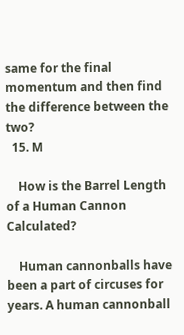same for the final momentum and then find the difference between the two?
  15. M

    How is the Barrel Length of a Human Cannon Calculated?

    Human cannonballs have been a part of circuses for years. A human cannonball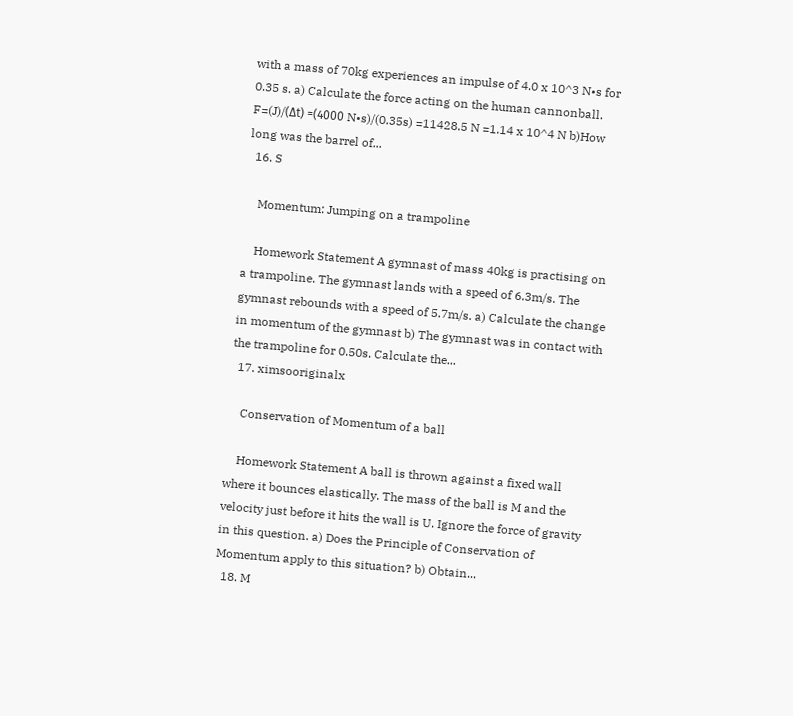with a mass of 70kg experiences an impulse of 4.0 x 10^3 N•s for 0.35 s. a) Calculate the force acting on the human cannonball. F=(J)/(Δt) =(4000 N•s)/(0.35s) =11428.5 N =1.14 x 10^4 N b)How long was the barrel of...
  16. S

    Momentum: Jumping on a trampoline

    Homework Statement A gymnast of mass 40kg is practising on a trampoline. The gymnast lands with a speed of 6.3m/s. The gymnast rebounds with a speed of 5.7m/s. a) Calculate the change in momentum of the gymnast b) The gymnast was in contact with the trampoline for 0.50s. Calculate the...
  17. ximsooriginalx

    Conservation of Momentum of a ball

    Homework Statement A ball is thrown against a fixed wall where it bounces elastically. The mass of the ball is M and the velocity just before it hits the wall is U. Ignore the force of gravity in this question. a) Does the Principle of Conservation of Momentum apply to this situation? b) Obtain...
  18. M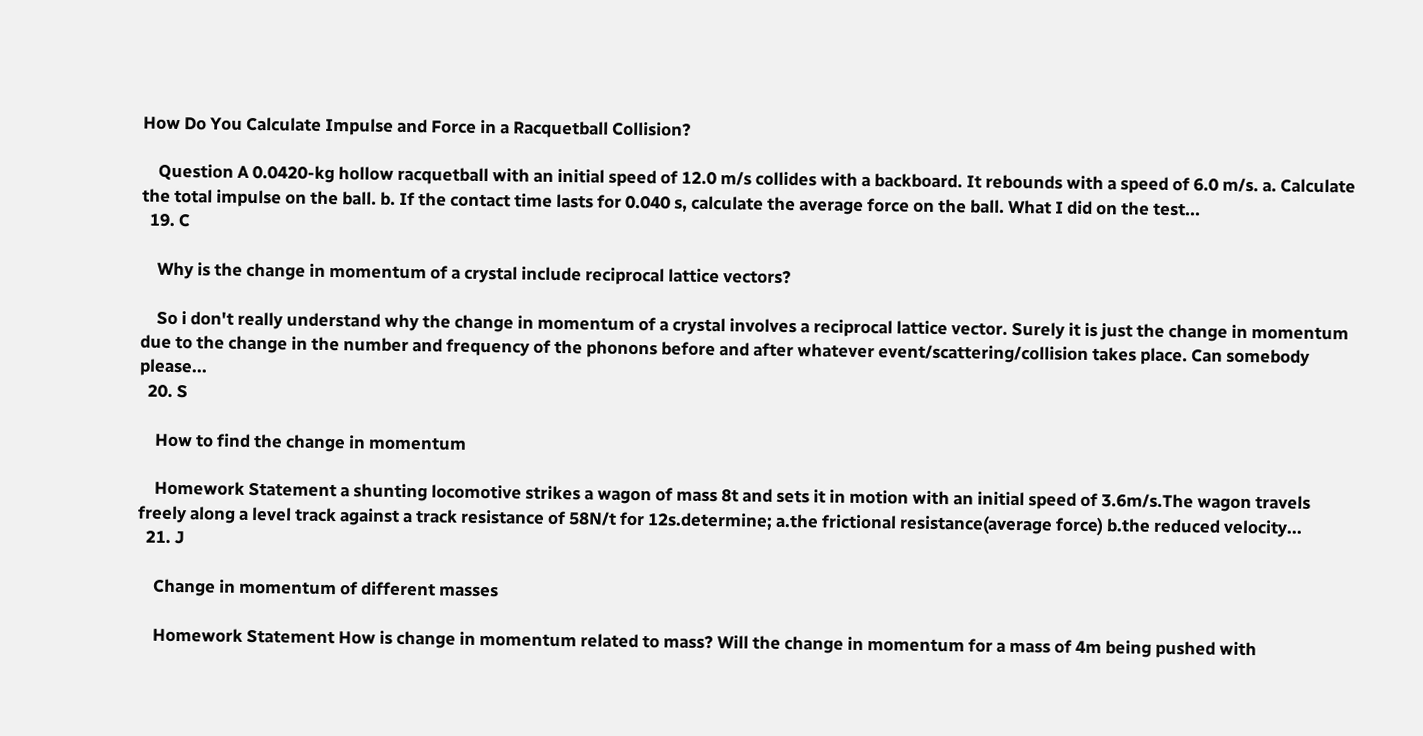How Do You Calculate Impulse and Force in a Racquetball Collision?

    Question A 0.0420-kg hollow racquetball with an initial speed of 12.0 m/s collides with a backboard. It rebounds with a speed of 6.0 m/s. a. Calculate the total impulse on the ball. b. If the contact time lasts for 0.040 s, calculate the average force on the ball. What I did on the test...
  19. C

    Why is the change in momentum of a crystal include reciprocal lattice vectors?

    So i don't really understand why the change in momentum of a crystal involves a reciprocal lattice vector. Surely it is just the change in momentum due to the change in the number and frequency of the phonons before and after whatever event/scattering/collision takes place. Can somebody please...
  20. S

    How to find the change in momentum

    Homework Statement a shunting locomotive strikes a wagon of mass 8t and sets it in motion with an initial speed of 3.6m/s.The wagon travels freely along a level track against a track resistance of 58N/t for 12s.determine; a.the frictional resistance(average force) b.the reduced velocity...
  21. J

    Change in momentum of different masses

    Homework Statement How is change in momentum related to mass? Will the change in momentum for a mass of 4m being pushed with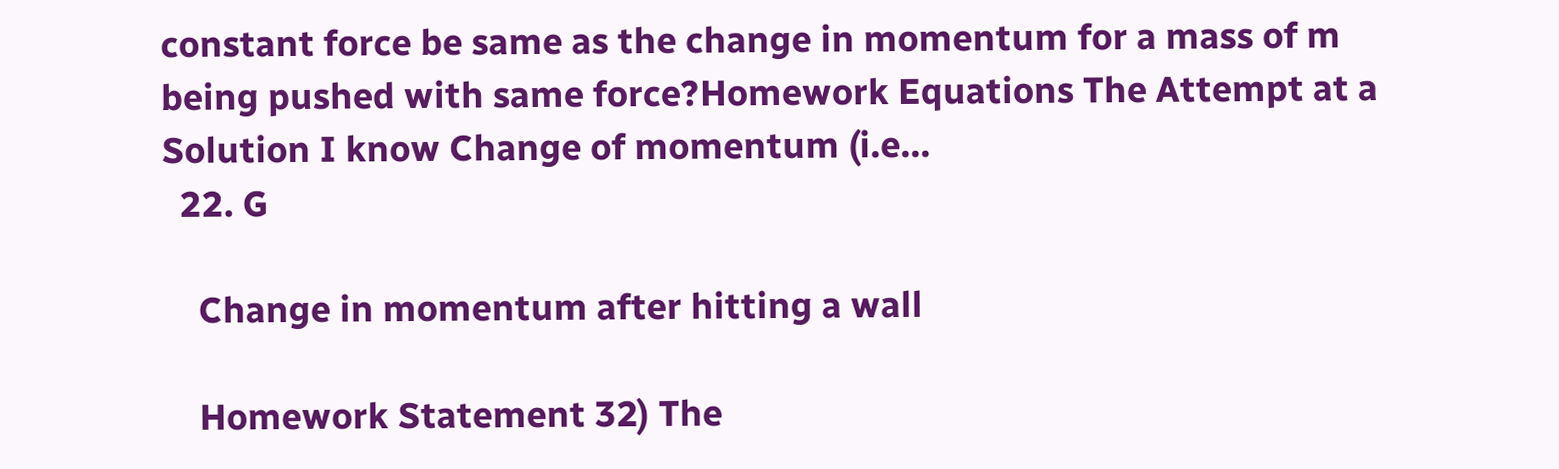constant force be same as the change in momentum for a mass of m being pushed with same force?Homework Equations The Attempt at a Solution I know Change of momentum (i.e...
  22. G

    Change in momentum after hitting a wall

    Homework Statement 32) The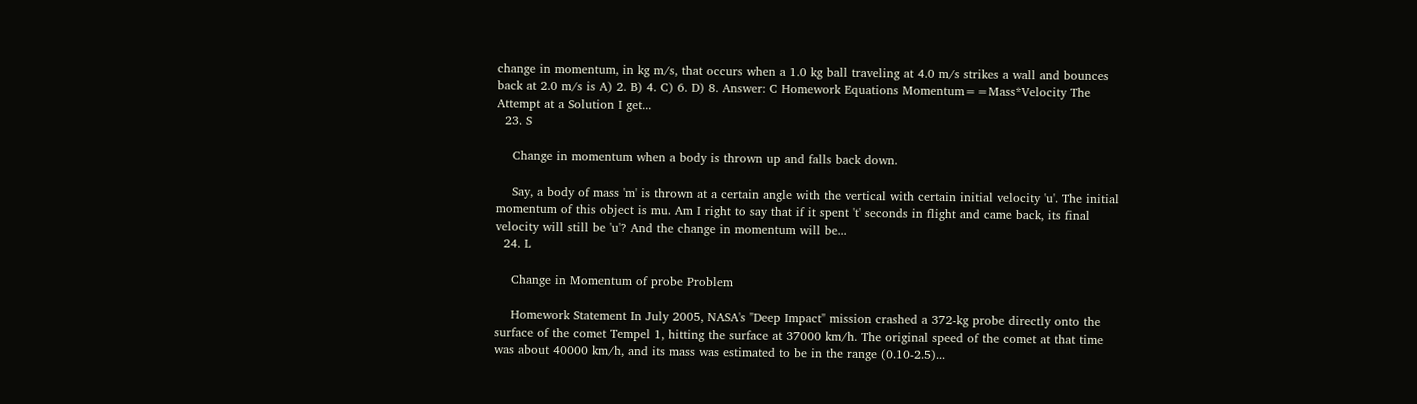change in momentum, in kg m/s, that occurs when a 1.0 kg ball traveling at 4.0 m/s strikes a wall and bounces back at 2.0 m/s is A) 2. B) 4. C) 6. D) 8. Answer: C Homework Equations Momentum==Mass*Velocity The Attempt at a Solution I get...
  23. S

    Change in momentum when a body is thrown up and falls back down.

    Say, a body of mass 'm' is thrown at a certain angle with the vertical with certain initial velocity 'u'. The initial momentum of this object is mu. Am I right to say that if it spent 't' seconds in flight and came back, its final velocity will still be 'u'? And the change in momentum will be...
  24. L

    Change in Momentum of probe Problem

    Homework Statement In July 2005, NASA's "Deep Impact" mission crashed a 372-kg probe directly onto the surface of the comet Tempel 1, hitting the surface at 37000 km/h. The original speed of the comet at that time was about 40000 km/h, and its mass was estimated to be in the range (0.10-2.5)...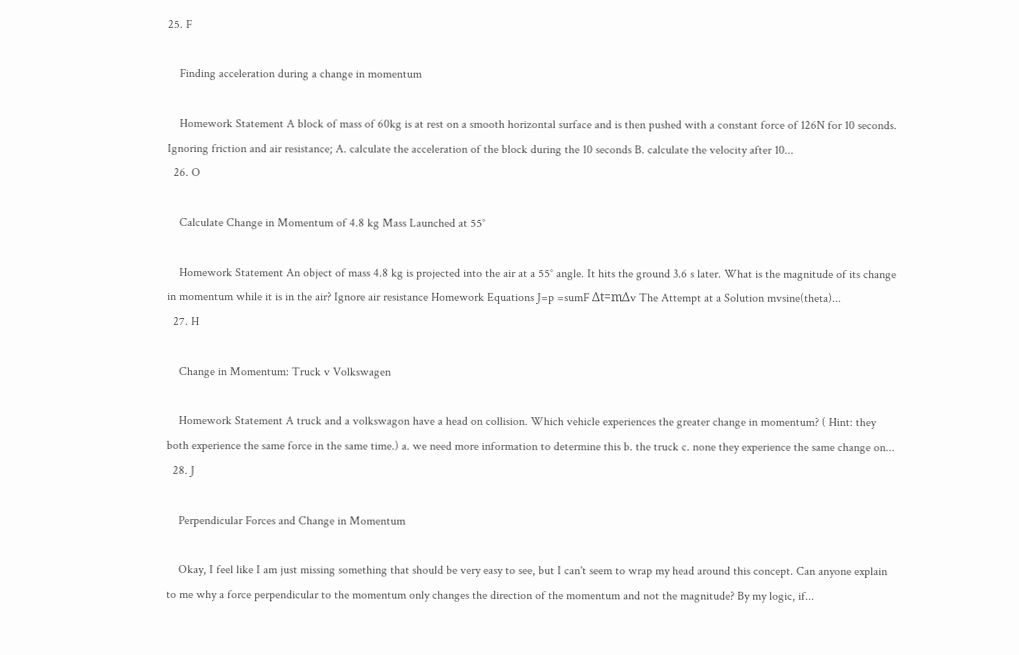25. F

    Finding acceleration during a change in momentum

    Homework Statement A block of mass of 60kg is at rest on a smooth horizontal surface and is then pushed with a constant force of 126N for 10 seconds. Ignoring friction and air resistance; A. calculate the acceleration of the block during the 10 seconds B. calculate the velocity after 10...
  26. O

    Calculate Change in Momentum of 4.8 kg Mass Launched at 55°

    Homework Statement An object of mass 4.8 kg is projected into the air at a 55° angle. It hits the ground 3.6 s later. What is the magnitude of its change in momentum while it is in the air? Ignore air resistance Homework Equations J=p =sumF Δt=mΔv The Attempt at a Solution mvsine(theta)...
  27. H

    Change in Momentum: Truck v Volkswagen

    Homework Statement A truck and a volkswagon have a head on collision. Which vehicle experiences the greater change in momentum? ( Hint: they both experience the same force in the same time.) a. we need more information to determine this b. the truck c. none they experience the same change on...
  28. J

    Perpendicular Forces and Change in Momentum

    Okay, I feel like I am just missing something that should be very easy to see, but I can't seem to wrap my head around this concept. Can anyone explain to me why a force perpendicular to the momentum only changes the direction of the momentum and not the magnitude? By my logic, if...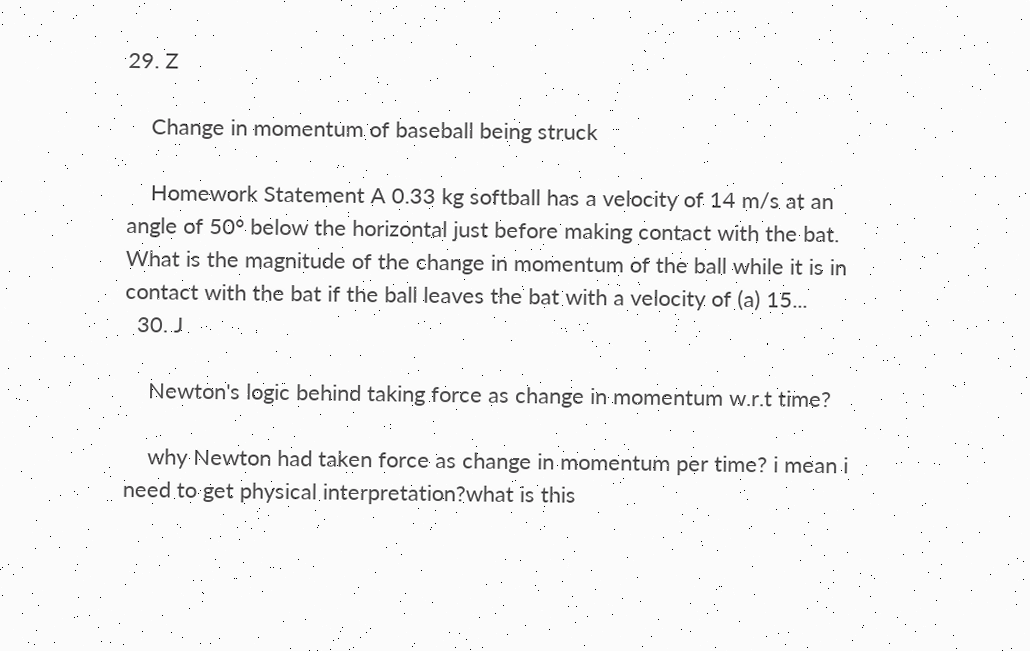29. Z

    Change in momentum of baseball being struck

    Homework Statement A 0.33 kg softball has a velocity of 14 m/s at an angle of 50° below the horizontal just before making contact with the bat. What is the magnitude of the change in momentum of the ball while it is in contact with the bat if the ball leaves the bat with a velocity of (a) 15...
  30. J

    Newton's logic behind taking force as change in momentum w.r.t time?

    why Newton had taken force as change in momentum per time? i mean i need to get physical interpretation?what is this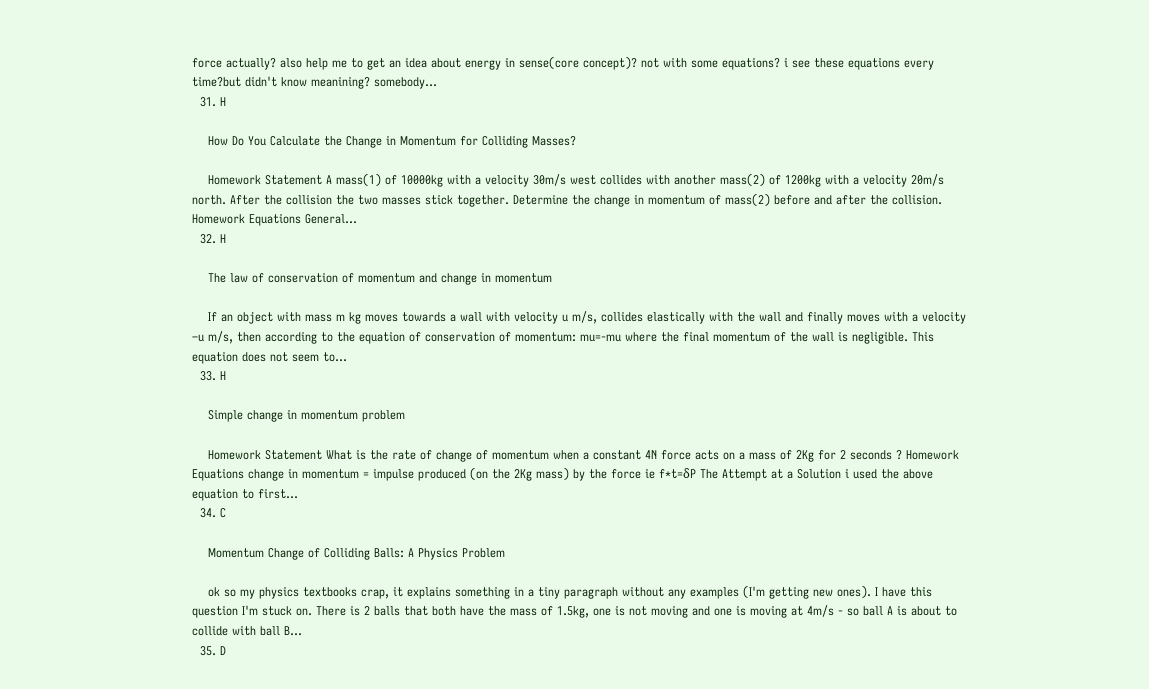force actually? also help me to get an idea about energy in sense(core concept)? not with some equations? i see these equations every time?but didn't know meanining? somebody...
  31. H

    How Do You Calculate the Change in Momentum for Colliding Masses?

    Homework Statement A mass(1) of 10000kg with a velocity 30m/s west collides with another mass(2) of 1200kg with a velocity 20m/s north. After the collision the two masses stick together. Determine the change in momentum of mass(2) before and after the collision. Homework Equations General...
  32. H

    The law of conservation of momentum and change in momentum

    If an object with mass m kg moves towards a wall with velocity u m/s, collides elastically with the wall and finally moves with a velocity –u m/s, then according to the equation of conservation of momentum: mu=-mu where the final momentum of the wall is negligible. This equation does not seem to...
  33. H

    Simple change in momentum problem

    Homework Statement What is the rate of change of momentum when a constant 4N force acts on a mass of 2Kg for 2 seconds ? Homework Equations change in momentum = impulse produced (on the 2Kg mass) by the force ie f*t=δP The Attempt at a Solution i used the above equation to first...
  34. C

    Momentum Change of Colliding Balls: A Physics Problem

    ok so my physics textbooks crap, it explains something in a tiny paragraph without any examples (I'm getting new ones). I have this question I'm stuck on. There is 2 balls that both have the mass of 1.5kg, one is not moving and one is moving at 4m/s - so ball A is about to collide with ball B...
  35. D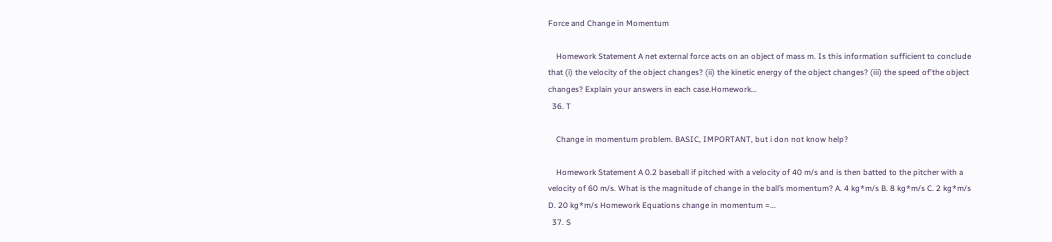Force and Change in Momentum

    Homework Statement A net external force acts on an object of mass m. Is this information sufficient to conclude that (i) the velocity of the object changes? (ii) the kinetic energy of the object changes? (iii) the speed of'the object changes? Explain your answers in each case.Homework...
  36. T

    Change in momentum problem. BASIC, IMPORTANT, but i don not know help?

    Homework Statement A 0.2 baseball if pitched with a velocity of 40 m/s and is then batted to the pitcher with a velocity of 60 m/s. What is the magnitude of change in the ball’s momentum? A. 4 kg*m/s B. 8 kg*m/s C. 2 kg*m/s D. 20 kg*m/s Homework Equations change in momentum =...
  37. S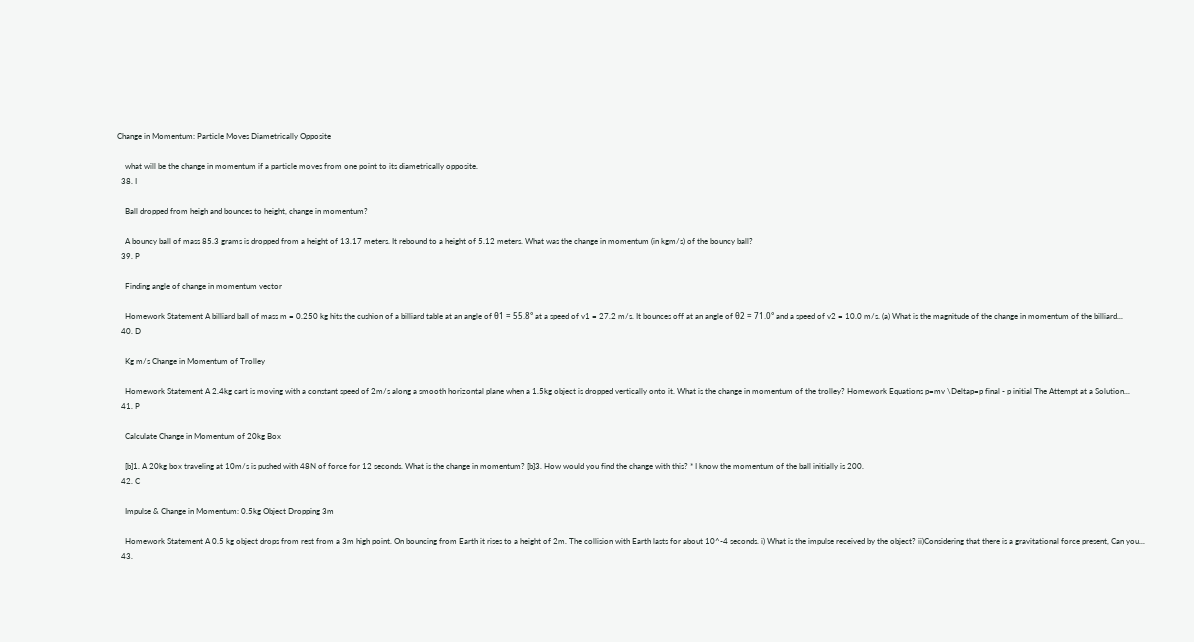Change in Momentum: Particle Moves Diametrically Opposite

    what will be the change in momentum if a particle moves from one point to its diametrically opposite.
  38. I

    Ball dropped from heigh and bounces to height, change in momentum?

    A bouncy ball of mass 85.3 grams is dropped from a height of 13.17 meters. It rebound to a height of 5.12 meters. What was the change in momentum (in kgm/s) of the bouncy ball?
  39. P

    Finding angle of change in momentum vector

    Homework Statement A billiard ball of mass m = 0.250 kg hits the cushion of a billiard table at an angle of θ1 = 55.8° at a speed of v1 = 27.2 m/s. It bounces off at an angle of θ2 = 71.0° and a speed of v2 = 10.0 m/s. (a) What is the magnitude of the change in momentum of the billiard...
  40. D

    Kg m/s Change in Momentum of Trolley

    Homework Statement A 2.4kg cart is moving with a constant speed of 2m/s along a smooth horizontal plane when a 1.5kg object is dropped vertically onto it. What is the change in momentum of the trolley? Homework Equations p=mv \Deltap=p final - p initial The Attempt at a Solution...
  41. P

    Calculate Change in Momentum of 20kg Box

    [b]1. A 20kg box traveling at 10m/s is pushed with 48N of force for 12 seconds. What is the change in momentum? [b]3. How would you find the change with this? * I know the momentum of the ball initially is 200.
  42. C

    Impulse & Change in Momentum: 0.5kg Object Dropping 3m

    Homework Statement A 0.5 kg object drops from rest from a 3m high point. On bouncing from Earth it rises to a height of 2m. The collision with Earth lasts for about 10^-4 seconds. i) What is the impulse received by the object? ii)Considering that there is a gravitational force present, Can you...
  43.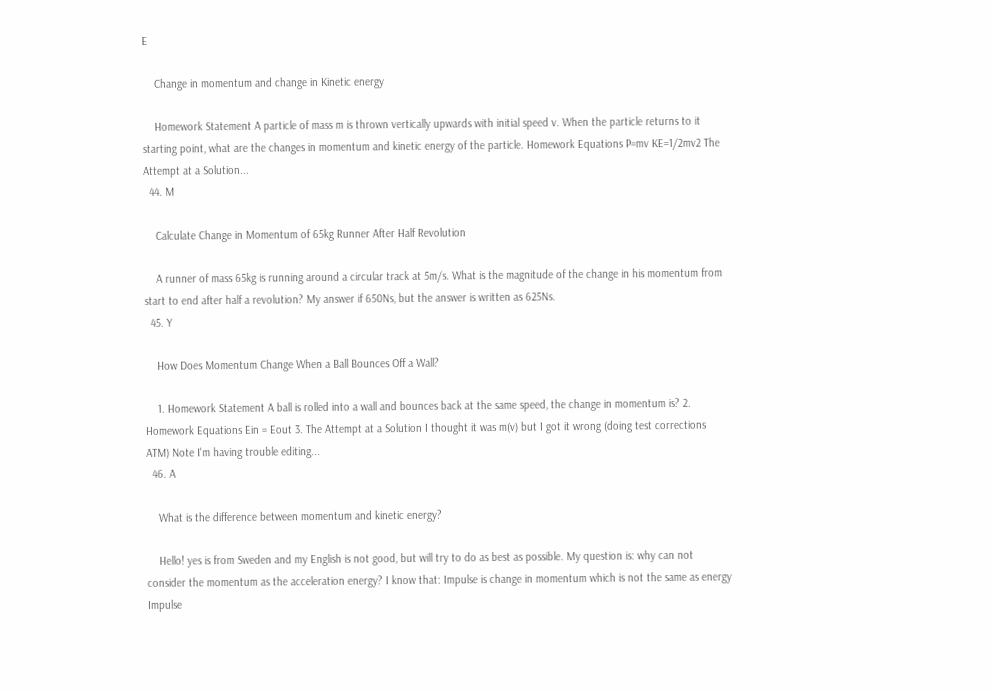E

    Change in momentum and change in Kinetic energy

    Homework Statement A particle of mass m is thrown vertically upwards with initial speed v. When the particle returns to it starting point, what are the changes in momentum and kinetic energy of the particle. Homework Equations P=mv KE=1/2mv2 The Attempt at a Solution...
  44. M

    Calculate Change in Momentum of 65kg Runner After Half Revolution

    A runner of mass 65kg is running around a circular track at 5m/s. What is the magnitude of the change in his momentum from start to end after half a revolution? My answer if 650Ns, but the answer is written as 625Ns.
  45. Y

    How Does Momentum Change When a Ball Bounces Off a Wall?

    1. Homework Statement A ball is rolled into a wall and bounces back at the same speed, the change in momentum is? 2. Homework Equations Ein = Eout 3. The Attempt at a Solution I thought it was m(v) but I got it wrong (doing test corrections ATM) Note I'm having trouble editing...
  46. A

    What is the difference between momentum and kinetic energy?

    Hello! yes is from Sweden and my English is not good, but will try to do as best as possible. My question is: why can not consider the momentum as the acceleration energy? I know that: Impulse is change in momentum which is not the same as energy Impulse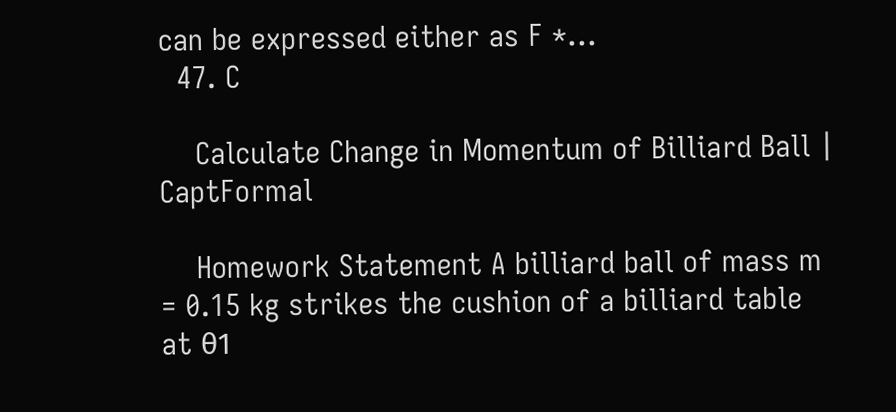can be expressed either as F *...
  47. C

    Calculate Change in Momentum of Billiard Ball | CaptFormal

    Homework Statement A billiard ball of mass m = 0.15 kg strikes the cushion of a billiard table at θ1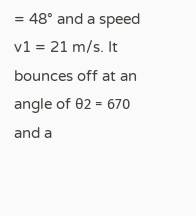= 48° and a speed v1 = 21 m/s. It bounces off at an angle of θ2 = 670 and a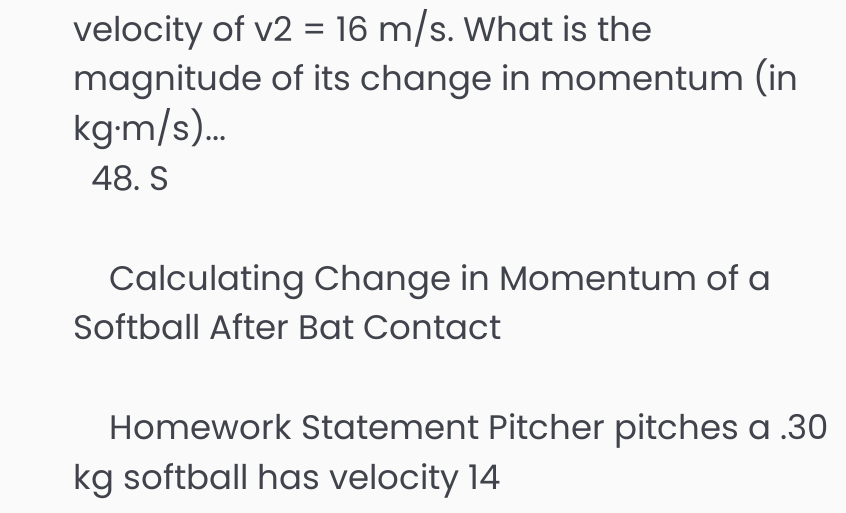velocity of v2 = 16 m/s. What is the magnitude of its change in momentum (in kg·m/s)...
  48. S

    Calculating Change in Momentum of a Softball After Bat Contact

    Homework Statement Pitcher pitches a .30 kg softball has velocity 14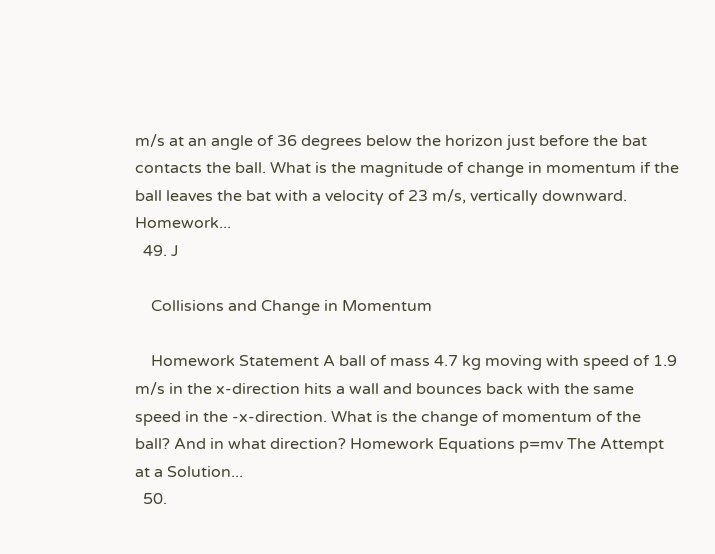m/s at an angle of 36 degrees below the horizon just before the bat contacts the ball. What is the magnitude of change in momentum if the ball leaves the bat with a velocity of 23 m/s, vertically downward. Homework...
  49. J

    Collisions and Change in Momentum

    Homework Statement A ball of mass 4.7 kg moving with speed of 1.9 m/s in the x-direction hits a wall and bounces back with the same speed in the -x-direction. What is the change of momentum of the ball? And in what direction? Homework Equations p=mv The Attempt at a Solution...
  50.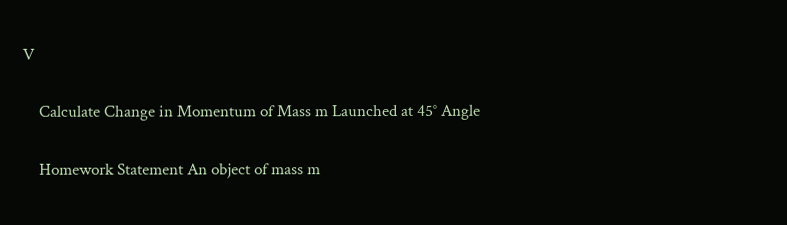V

    Calculate Change in Momentum of Mass m Launched at 45° Angle

    Homework Statement An object of mass m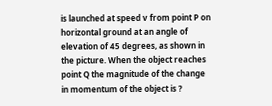is launched at speed v from point P on horizontal ground at an angle of elevation of 45 degrees, as shown in the picture. When the object reaches point Q the magnitude of the change in momentum of the object is ?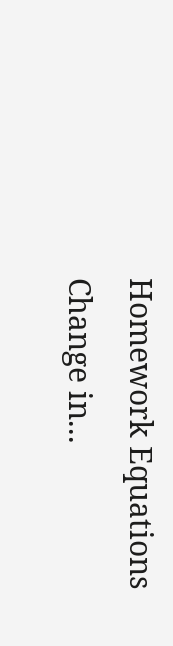Homework Equations Change in...